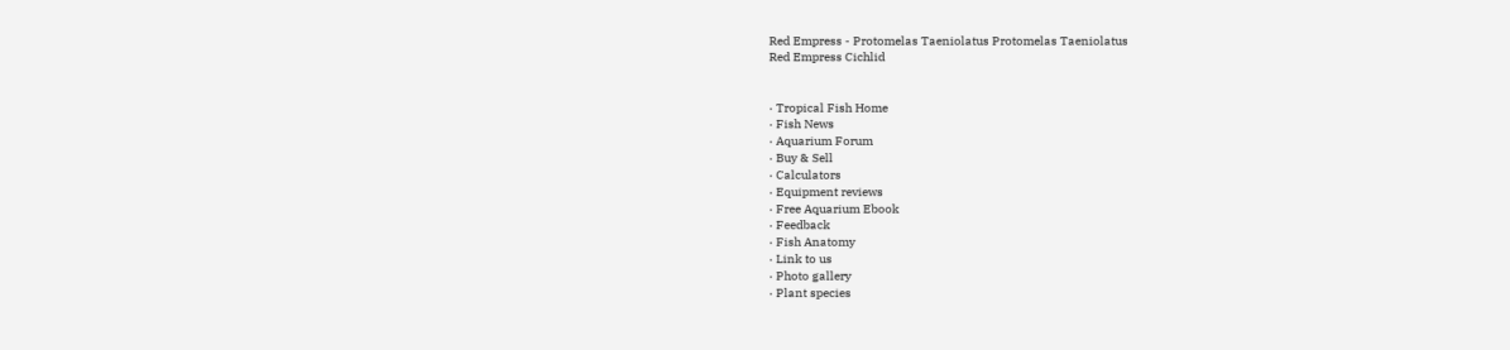Red Empress - Protomelas Taeniolatus Protomelas Taeniolatus
Red Empress Cichlid


· Tropical Fish Home
· Fish News
· Aquarium Forum
· Buy & Sell
· Calculators
· Equipment reviews
· Free Aquarium Ebook
· Feedback
· Fish Anatomy
· Link to us
· Photo gallery
· Plant species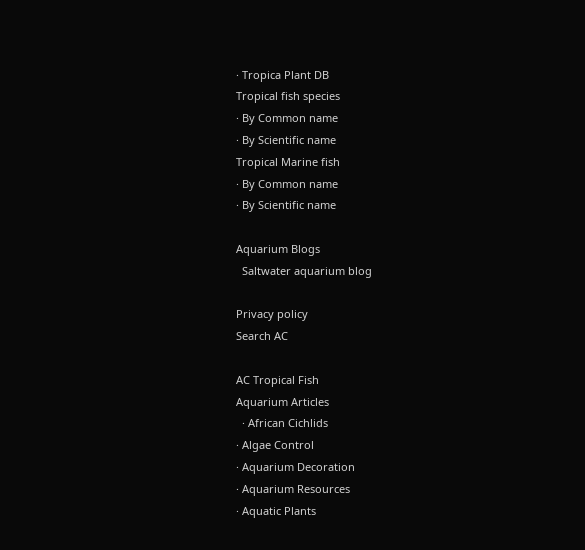· Tropica Plant DB
Tropical fish species
· By Common name
· By Scientific name
Tropical Marine fish
· By Common name
· By Scientific name

Aquarium Blogs
  Saltwater aquarium blog

Privacy policy
Search AC

AC Tropical Fish
Aquarium Articles
  · African Cichlids
· Algae Control
· Aquarium Decoration
· Aquarium Resources
· Aquatic Plants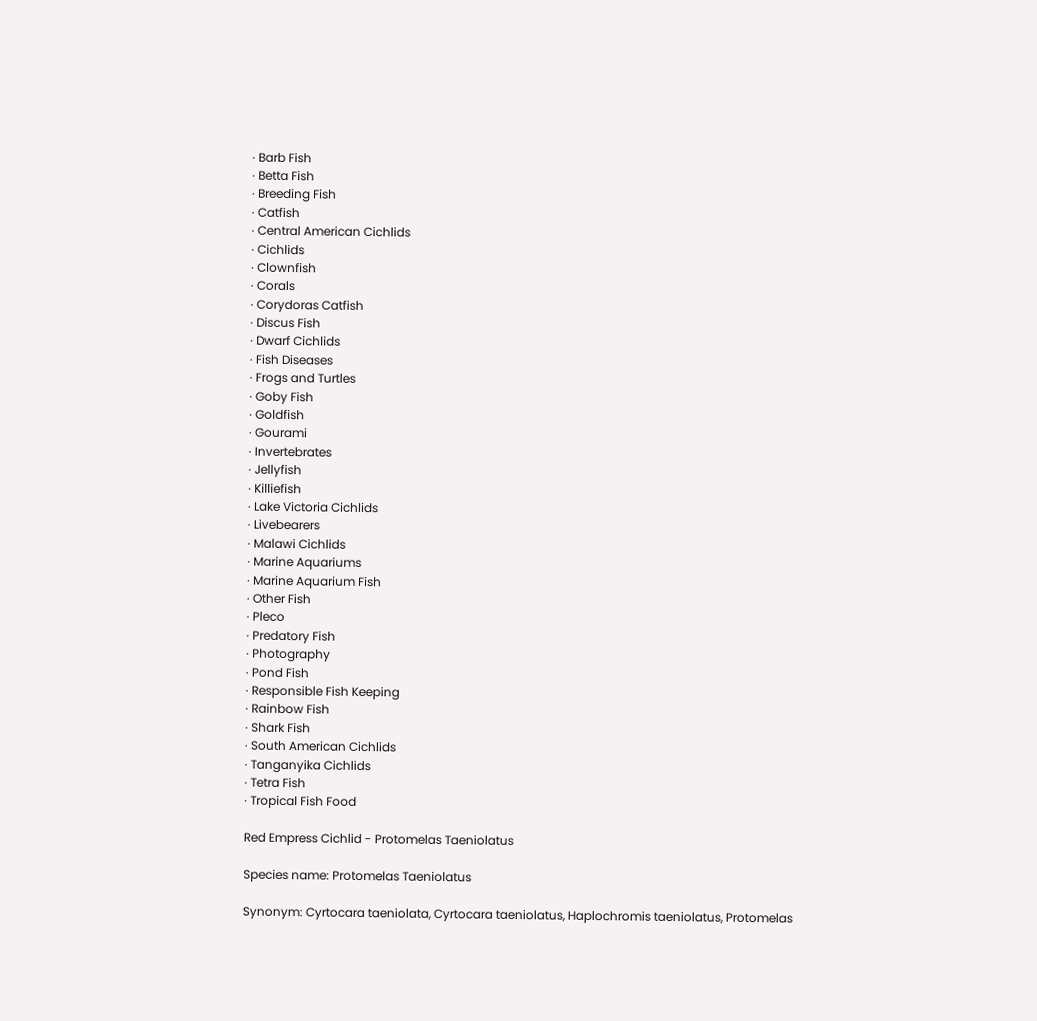· Barb Fish
· Betta Fish
· Breeding Fish
· Catfish
· Central American Cichlids
· Cichlids
· Clownfish
· Corals
· Corydoras Catfish
· Discus Fish
· Dwarf Cichlids
· Fish Diseases
· Frogs and Turtles
· Goby Fish
· Goldfish
· Gourami
· Invertebrates
· Jellyfish
· Killiefish
· Lake Victoria Cichlids
· Livebearers
· Malawi Cichlids
· Marine Aquariums
· Marine Aquarium Fish
· Other Fish
· Pleco
· Predatory Fish
· Photography
· Pond Fish
· Responsible Fish Keeping
· Rainbow Fish
· Shark Fish
· South American Cichlids
· Tanganyika Cichlids
· Tetra Fish
· Tropical Fish Food

Red Empress Cichlid - Protomelas Taeniolatus

Species name: Protomelas Taeniolatus

Synonym: Cyrtocara taeniolata, Cyrtocara taeniolatus, Haplochromis taeniolatus, Protomelas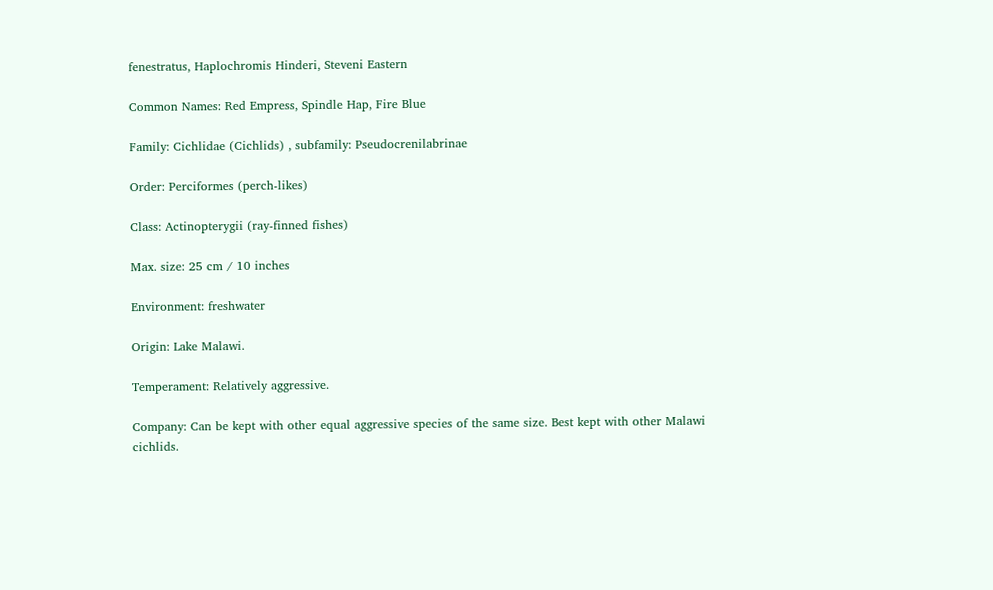fenestratus, Haplochromis Hinderi, Steveni Eastern

Common Names: Red Empress, Spindle Hap, Fire Blue

Family: Cichlidae (Cichlids) , subfamily: Pseudocrenilabrinae

Order: Perciformes (perch-likes)

Class: Actinopterygii (ray-finned fishes)

Max. size: 25 cm / 10 inches

Environment: freshwater

Origin: Lake Malawi.

Temperament: Relatively aggressive.

Company: Can be kept with other equal aggressive species of the same size. Best kept with other Malawi cichlids.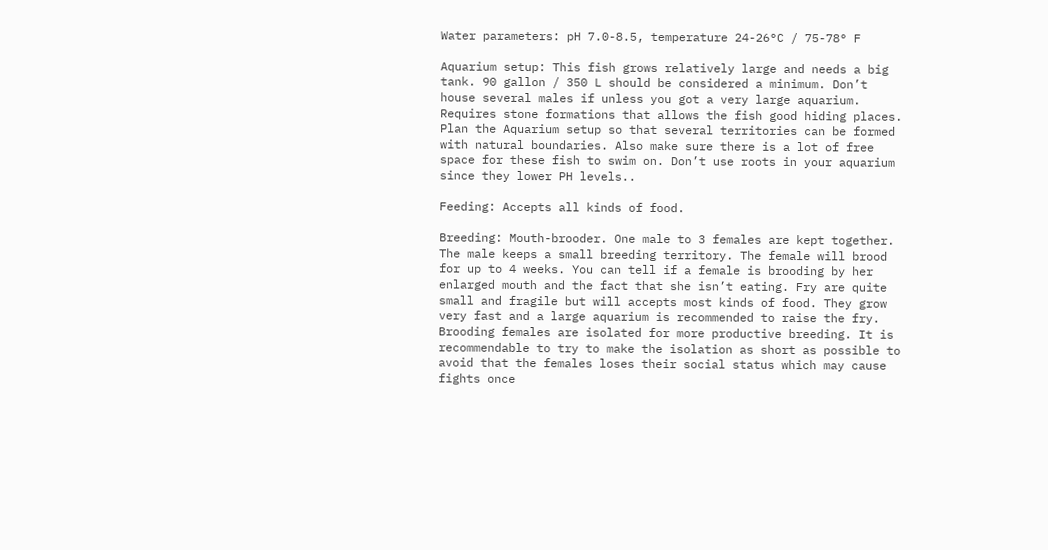Water parameters: pH 7.0-8.5, temperature 24-26°C / 75-78° F

Aquarium setup: This fish grows relatively large and needs a big tank. 90 gallon / 350 L should be considered a minimum. Don’t house several males if unless you got a very large aquarium. Requires stone formations that allows the fish good hiding places. Plan the Aquarium setup so that several territories can be formed with natural boundaries. Also make sure there is a lot of free space for these fish to swim on. Don’t use roots in your aquarium since they lower PH levels..

Feeding: Accepts all kinds of food.

Breeding: Mouth-brooder. One male to 3 females are kept together. The male keeps a small breeding territory. The female will brood for up to 4 weeks. You can tell if a female is brooding by her enlarged mouth and the fact that she isn’t eating. Fry are quite small and fragile but will accepts most kinds of food. They grow very fast and a large aquarium is recommended to raise the fry. Brooding females are isolated for more productive breeding. It is recommendable to try to make the isolation as short as possible to avoid that the females loses their social status which may cause fights once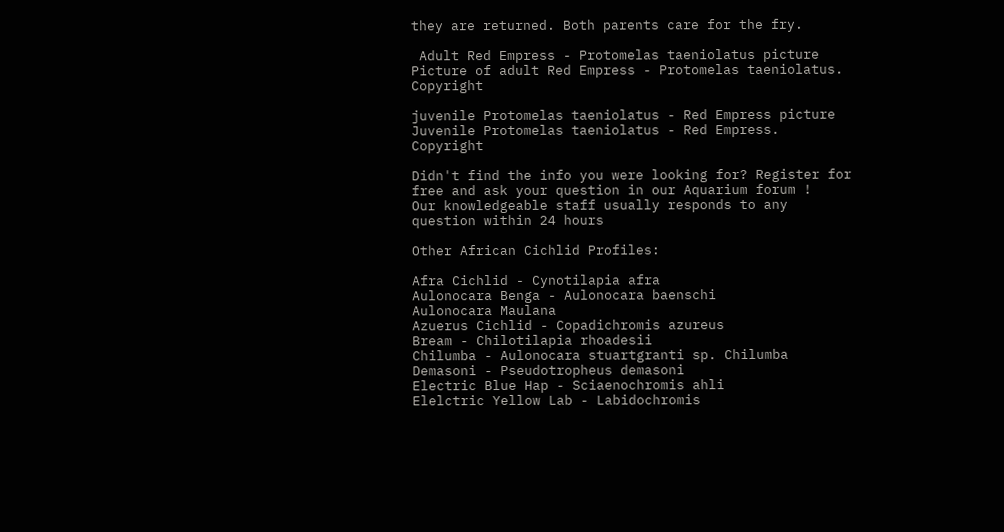they are returned. Both parents care for the fry.

 Adult Red Empress - Protomelas taeniolatus picture
Picture of adult Red Empress - Protomelas taeniolatus. Copyright

juvenile Protomelas taeniolatus - Red Empress picture
Juvenile Protomelas taeniolatus - Red Empress. Copyright

Didn't find the info you were looking for? Register for free and ask your question in our Aquarium forum !
Our knowledgeable staff usually responds to any question within 24 hours

Other African Cichlid Profiles:

Afra Cichlid - Cynotilapia afra
Aulonocara Benga - Aulonocara baenschi
Aulonocara Maulana
Azuerus Cichlid - Copadichromis azureus
Bream - Chilotilapia rhoadesii
Chilumba - Aulonocara stuartgranti sp. Chilumba
Demasoni - Pseudotropheus demasoni
Electric Blue Hap - Sciaenochromis ahli
Elelctric Yellow Lab - Labidochromis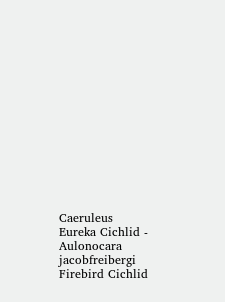Caeruleus
Eureka Cichlid - Aulonocara jacobfreibergi
Firebird Cichlid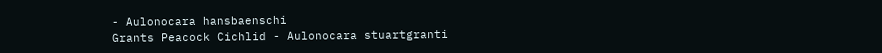- Aulonocara hansbaenschi
Grants Peacock Cichlid - Aulonocara stuartgranti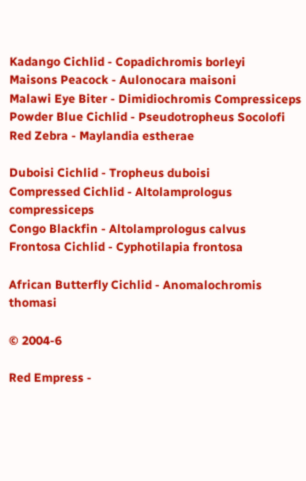Kadango Cichlid - Copadichromis borleyi
Maisons Peacock - Aulonocara maisoni
Malawi Eye Biter - Dimidiochromis Compressiceps
Powder Blue Cichlid - Pseudotropheus Socolofi
Red Zebra - Maylandia estherae

Duboisi Cichlid - Tropheus duboisi
Compressed Cichlid - Altolamprologus compressiceps
Congo Blackfin - Altolamprologus calvus
Frontosa Cichlid - Cyphotilapia frontosa

African Butterfly Cichlid - Anomalochromis thomasi

© 2004-6

Red Empress -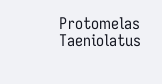Protomelas Taeniolatus